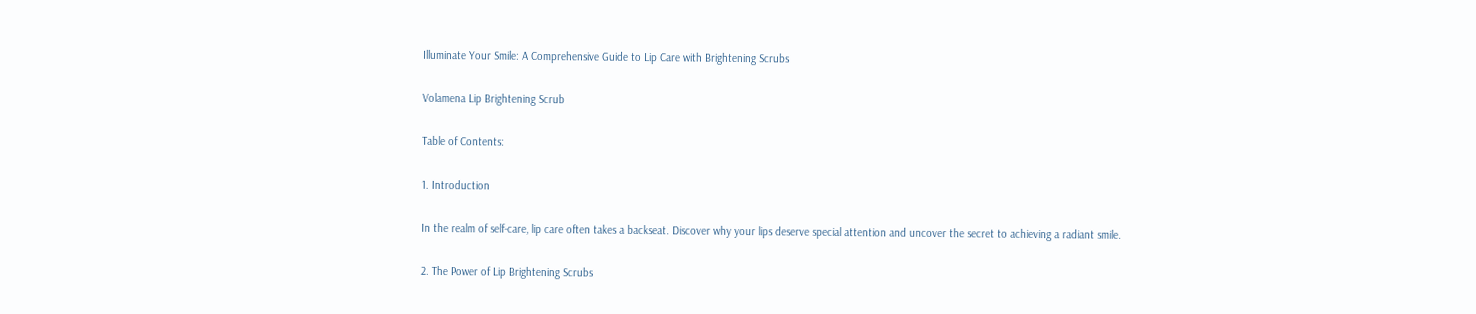Illuminate Your Smile: A Comprehensive Guide to Lip Care with Brightening Scrubs

Volamena Lip Brightening Scrub

Table of Contents:

1. Introduction

In the realm of self-care, lip care often takes a backseat. Discover why your lips deserve special attention and uncover the secret to achieving a radiant smile.

2. The Power of Lip Brightening Scrubs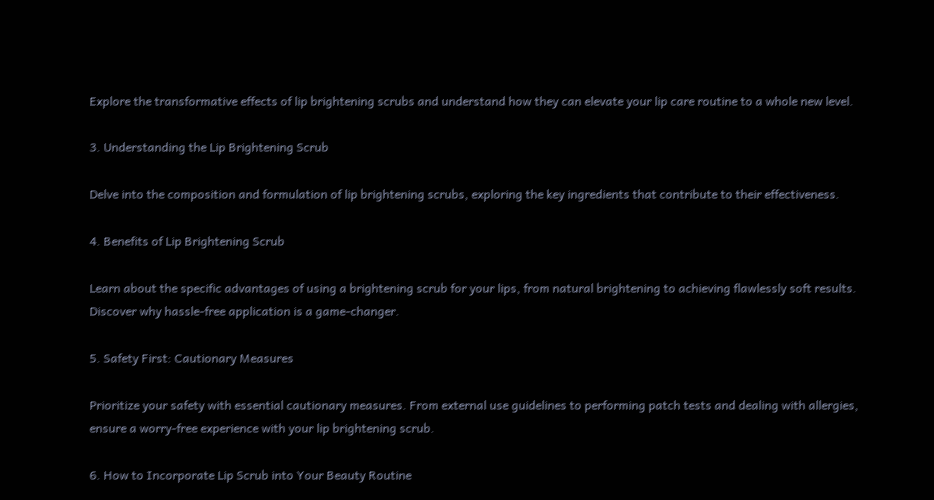Explore the transformative effects of lip brightening scrubs and understand how they can elevate your lip care routine to a whole new level.

3. Understanding the Lip Brightening Scrub

Delve into the composition and formulation of lip brightening scrubs, exploring the key ingredients that contribute to their effectiveness.

4. Benefits of Lip Brightening Scrub

Learn about the specific advantages of using a brightening scrub for your lips, from natural brightening to achieving flawlessly soft results. Discover why hassle-free application is a game-changer.

5. Safety First: Cautionary Measures

Prioritize your safety with essential cautionary measures. From external use guidelines to performing patch tests and dealing with allergies, ensure a worry-free experience with your lip brightening scrub.

6. How to Incorporate Lip Scrub into Your Beauty Routine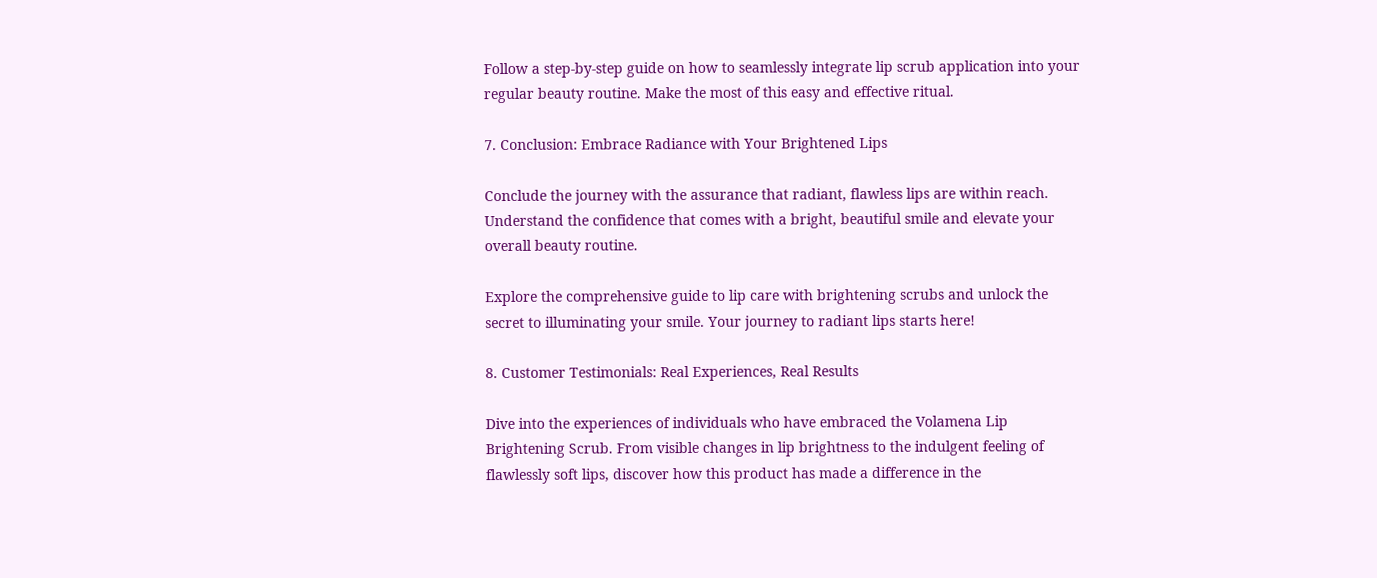Follow a step-by-step guide on how to seamlessly integrate lip scrub application into your regular beauty routine. Make the most of this easy and effective ritual.

7. Conclusion: Embrace Radiance with Your Brightened Lips

Conclude the journey with the assurance that radiant, flawless lips are within reach. Understand the confidence that comes with a bright, beautiful smile and elevate your overall beauty routine.

Explore the comprehensive guide to lip care with brightening scrubs and unlock the secret to illuminating your smile. Your journey to radiant lips starts here!

8. Customer Testimonials: Real Experiences, Real Results

Dive into the experiences of individuals who have embraced the Volamena Lip Brightening Scrub. From visible changes in lip brightness to the indulgent feeling of flawlessly soft lips, discover how this product has made a difference in the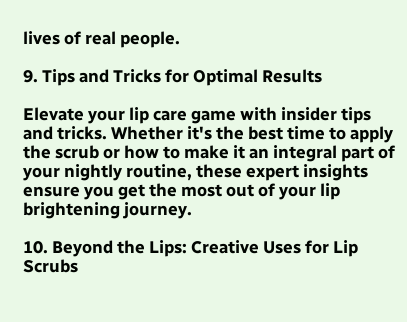lives of real people.

9. Tips and Tricks for Optimal Results

Elevate your lip care game with insider tips and tricks. Whether it's the best time to apply the scrub or how to make it an integral part of your nightly routine, these expert insights ensure you get the most out of your lip brightening journey.

10. Beyond the Lips: Creative Uses for Lip Scrubs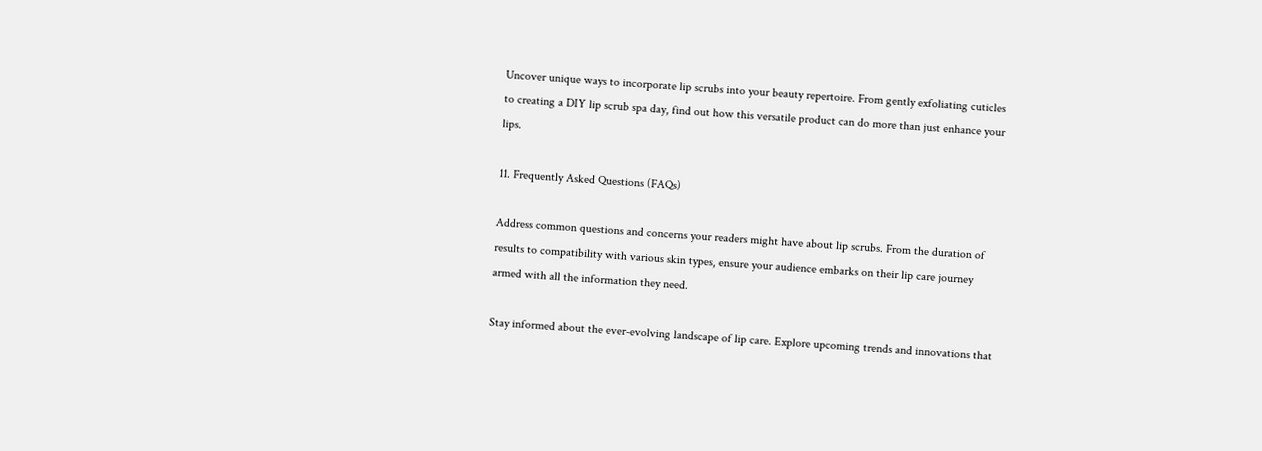Uncover unique ways to incorporate lip scrubs into your beauty repertoire. From gently exfoliating cuticles to creating a DIY lip scrub spa day, find out how this versatile product can do more than just enhance your lips.

11. Frequently Asked Questions (FAQs)

Address common questions and concerns your readers might have about lip scrubs. From the duration of results to compatibility with various skin types, ensure your audience embarks on their lip care journey armed with all the information they need.

Stay informed about the ever-evolving landscape of lip care. Explore upcoming trends and innovations that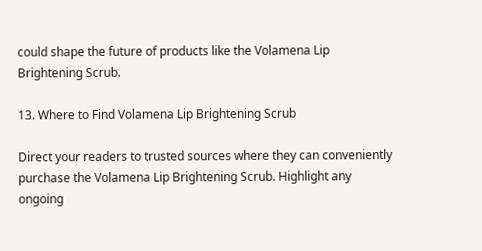could shape the future of products like the Volamena Lip Brightening Scrub.

13. Where to Find Volamena Lip Brightening Scrub

Direct your readers to trusted sources where they can conveniently purchase the Volamena Lip Brightening Scrub. Highlight any ongoing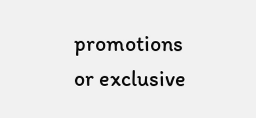promotions or exclusive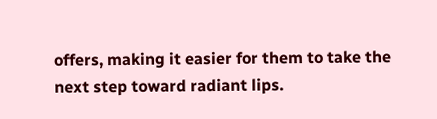offers, making it easier for them to take the next step toward radiant lips.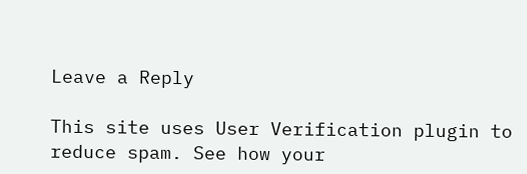Leave a Reply

This site uses User Verification plugin to reduce spam. See how your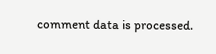comment data is processed.